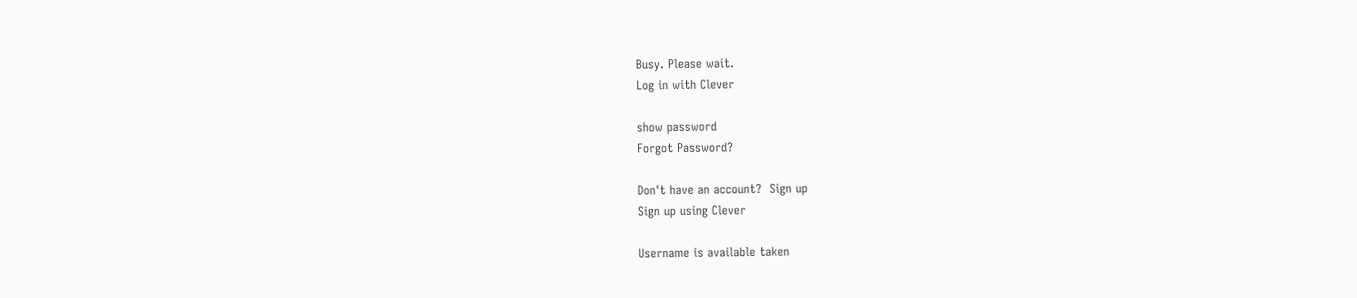Busy. Please wait.
Log in with Clever

show password
Forgot Password?

Don't have an account?  Sign up
Sign up using Clever

Username is available taken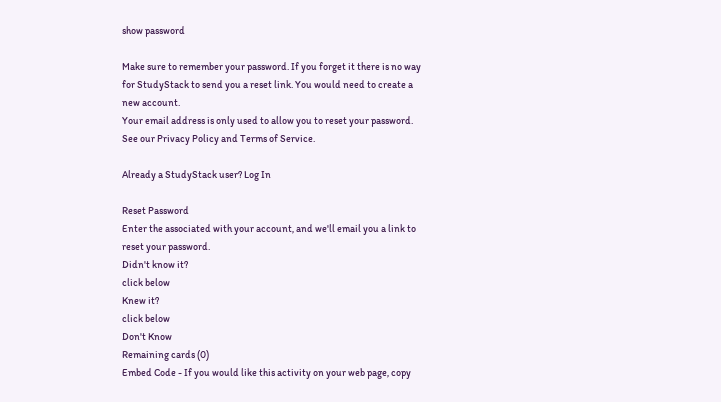show password

Make sure to remember your password. If you forget it there is no way for StudyStack to send you a reset link. You would need to create a new account.
Your email address is only used to allow you to reset your password. See our Privacy Policy and Terms of Service.

Already a StudyStack user? Log In

Reset Password
Enter the associated with your account, and we'll email you a link to reset your password.
Didn't know it?
click below
Knew it?
click below
Don't Know
Remaining cards (0)
Embed Code - If you would like this activity on your web page, copy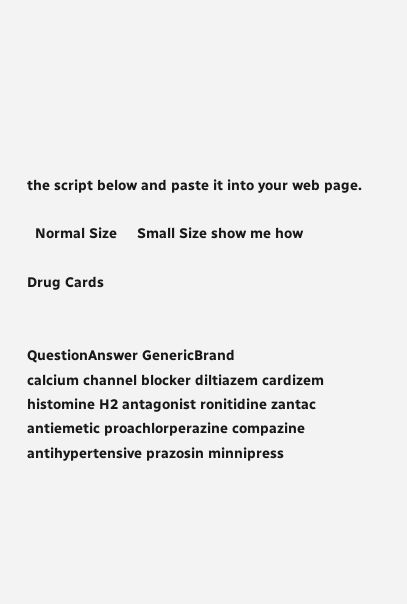the script below and paste it into your web page.

  Normal Size     Small Size show me how

Drug Cards


QuestionAnswer GenericBrand
calcium channel blocker diltiazem cardizem
histomine H2 antagonist ronitidine zantac
antiemetic proachlorperazine compazine
antihypertensive prazosin minnipress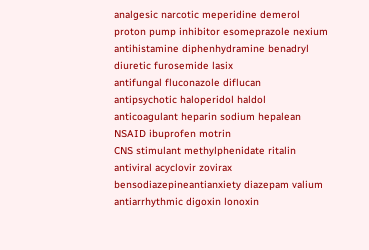analgesic narcotic meperidine demerol
proton pump inhibitor esomeprazole nexium
antihistamine diphenhydramine benadryl
diuretic furosemide lasix
antifungal fluconazole diflucan
antipsychotic haloperidol haldol
anticoagulant heparin sodium hepalean
NSAID ibuprofen motrin
CNS stimulant methylphenidate ritalin
antiviral acyclovir zovirax
bensodiazepineantianxiety diazepam valium
antiarrhythmic digoxin lonoxin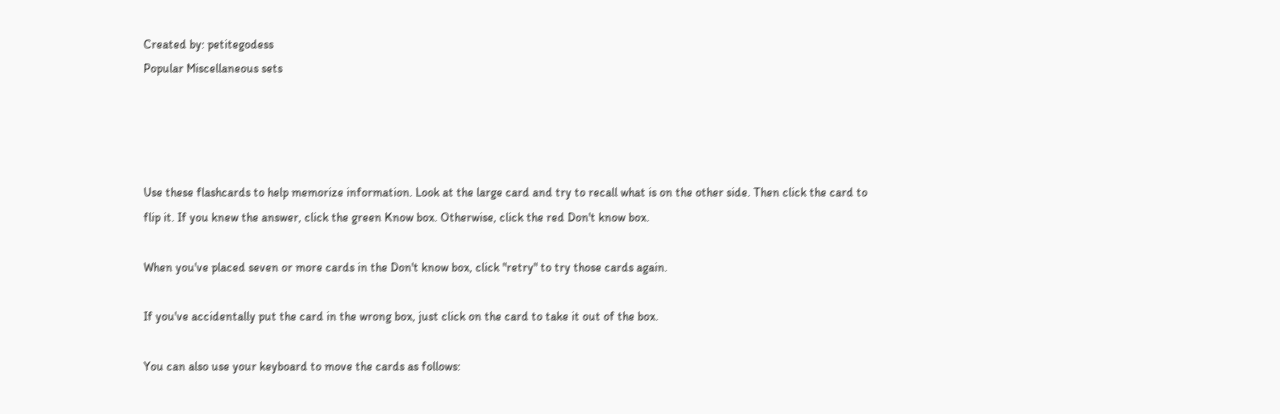Created by: petitegodess
Popular Miscellaneous sets




Use these flashcards to help memorize information. Look at the large card and try to recall what is on the other side. Then click the card to flip it. If you knew the answer, click the green Know box. Otherwise, click the red Don't know box.

When you've placed seven or more cards in the Don't know box, click "retry" to try those cards again.

If you've accidentally put the card in the wrong box, just click on the card to take it out of the box.

You can also use your keyboard to move the cards as follows: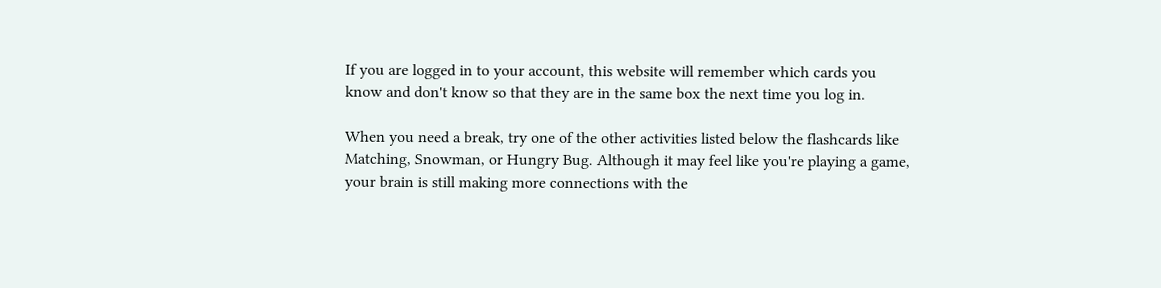If you are logged in to your account, this website will remember which cards you know and don't know so that they are in the same box the next time you log in.

When you need a break, try one of the other activities listed below the flashcards like Matching, Snowman, or Hungry Bug. Although it may feel like you're playing a game, your brain is still making more connections with the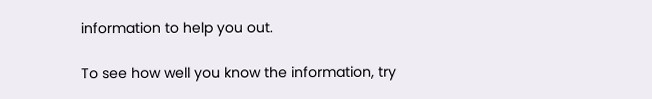information to help you out.

To see how well you know the information, try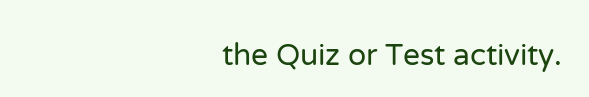the Quiz or Test activity.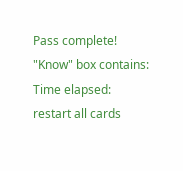Pass complete!
"Know" box contains:
Time elapsed:
restart all cards